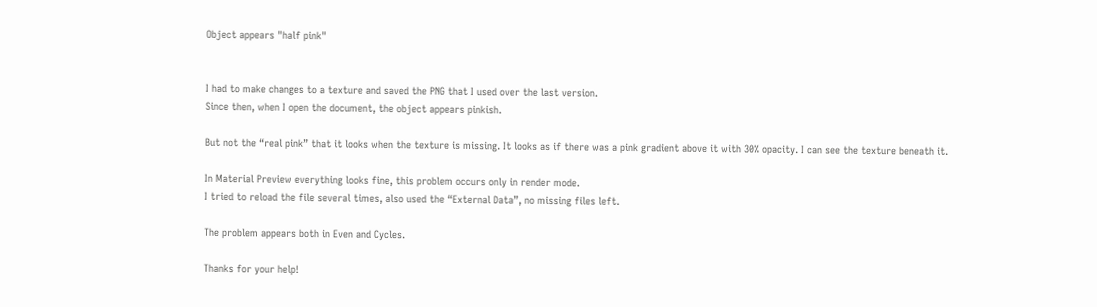Object appears "half pink"


I had to make changes to a texture and saved the PNG that I used over the last version.
Since then, when I open the document, the object appears pinkish.

But not the “real pink” that it looks when the texture is missing. It looks as if there was a pink gradient above it with 30% opacity. I can see the texture beneath it.

In Material Preview everything looks fine, this problem occurs only in render mode.
I tried to reload the file several times, also used the “External Data”, no missing files left.

The problem appears both in Even and Cycles.

Thanks for your help!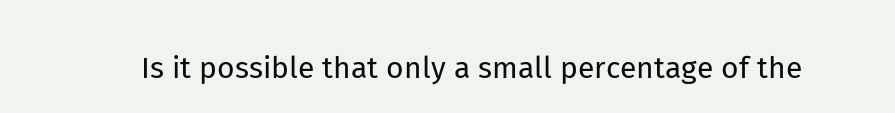Is it possible that only a small percentage of the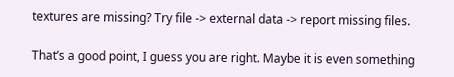textures are missing? Try file -> external data -> report missing files.

That’s a good point, I guess you are right. Maybe it is even something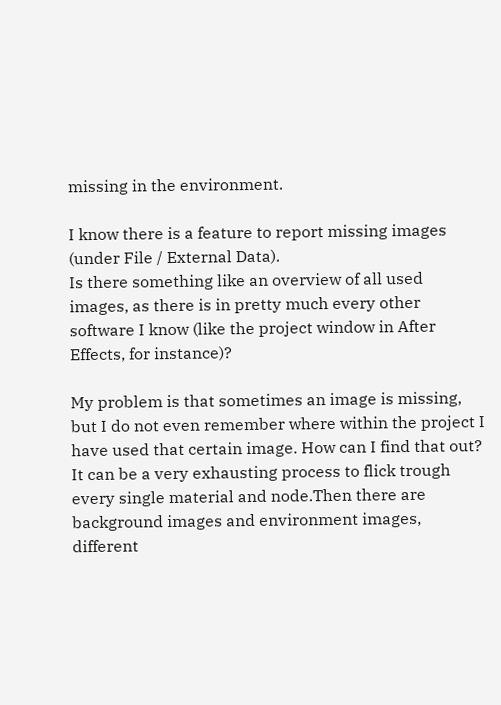missing in the environment.

I know there is a feature to report missing images (under File / External Data).
Is there something like an overview of all used images, as there is in pretty much every other software I know (like the project window in After Effects, for instance)?

My problem is that sometimes an image is missing, but I do not even remember where within the project I have used that certain image. How can I find that out? It can be a very exhausting process to flick trough every single material and node.Then there are background images and environment images, different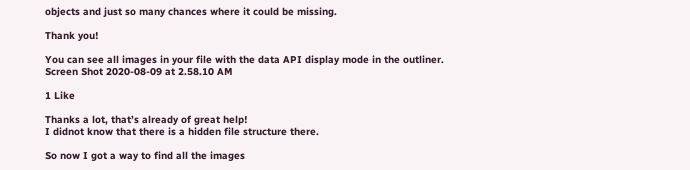objects and just so many chances where it could be missing.

Thank you!

You can see all images in your file with the data API display mode in the outliner.
Screen Shot 2020-08-09 at 2.58.10 AM

1 Like

Thanks a lot, that’s already of great help!
I didnot know that there is a hidden file structure there.

So now I got a way to find all the images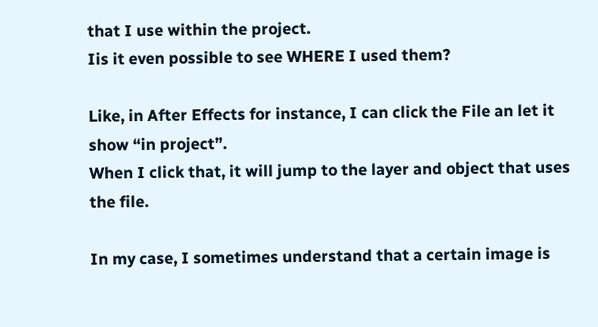that I use within the project.
Iis it even possible to see WHERE I used them?

Like, in After Effects for instance, I can click the File an let it show “in project”.
When I click that, it will jump to the layer and object that uses the file.

In my case, I sometimes understand that a certain image is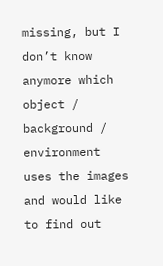missing, but I don’t know anymore which object / background / environment uses the images and would like to find out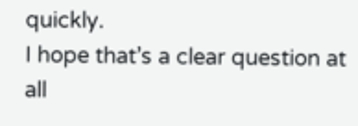quickly.
I hope that’s a clear question at all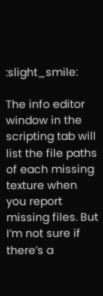:slight_smile:

The info editor window in the scripting tab will list the file paths of each missing texture when you report missing files. But I’m not sure if there’s a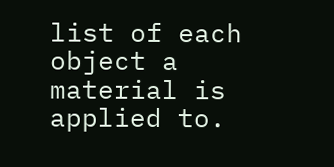list of each object a material is applied to.